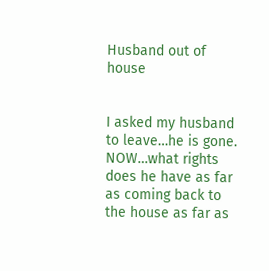Husband out of house


I asked my husband to leave…he is gone. NOW…what rights does he have as far as coming back to the house as far as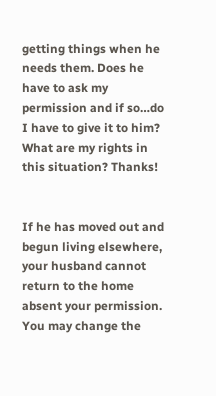getting things when he needs them. Does he have to ask my permission and if so…do I have to give it to him? What are my rights in this situation? Thanks!


If he has moved out and begun living elsewhere, your husband cannot return to the home absent your permission. You may change the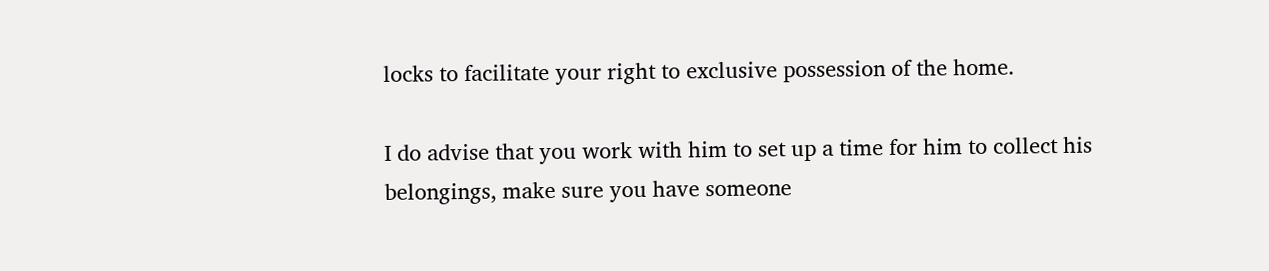locks to facilitate your right to exclusive possession of the home.

I do advise that you work with him to set up a time for him to collect his belongings, make sure you have someone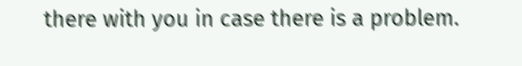there with you in case there is a problem.